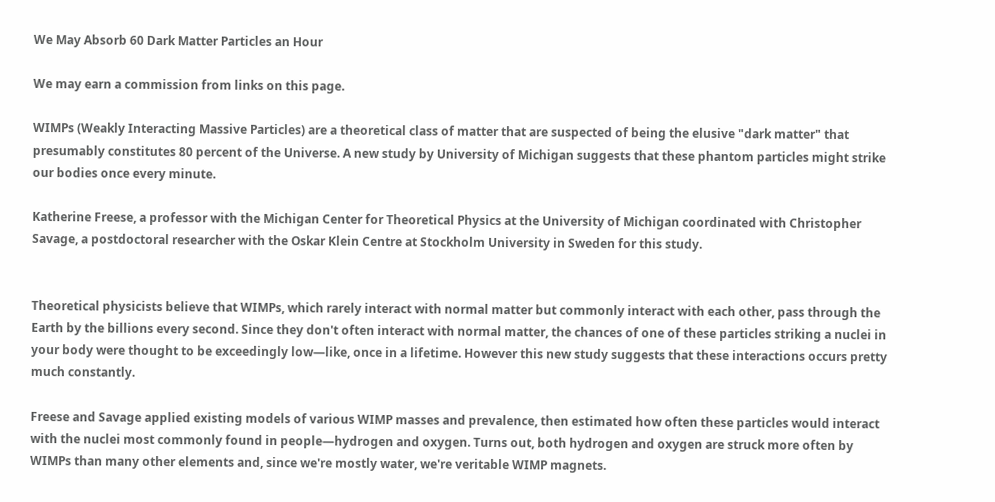We May Absorb 60 Dark Matter Particles an Hour

We may earn a commission from links on this page.

WIMPs (Weakly Interacting Massive Particles) are a theoretical class of matter that are suspected of being the elusive "dark matter" that presumably constitutes 80 percent of the Universe. A new study by University of Michigan suggests that these phantom particles might strike our bodies once every minute.

Katherine Freese, a professor with the Michigan Center for Theoretical Physics at the University of Michigan coordinated with Christopher Savage, a postdoctoral researcher with the Oskar Klein Centre at Stockholm University in Sweden for this study.


Theoretical physicists believe that WIMPs, which rarely interact with normal matter but commonly interact with each other, pass through the Earth by the billions every second. Since they don't often interact with normal matter, the chances of one of these particles striking a nuclei in your body were thought to be exceedingly low—like, once in a lifetime. However this new study suggests that these interactions occurs pretty much constantly.

Freese and Savage applied existing models of various WIMP masses and prevalence, then estimated how often these particles would interact with the nuclei most commonly found in people—hydrogen and oxygen. Turns out, both hydrogen and oxygen are struck more often by WIMPs than many other elements and, since we're mostly water, we're veritable WIMP magnets.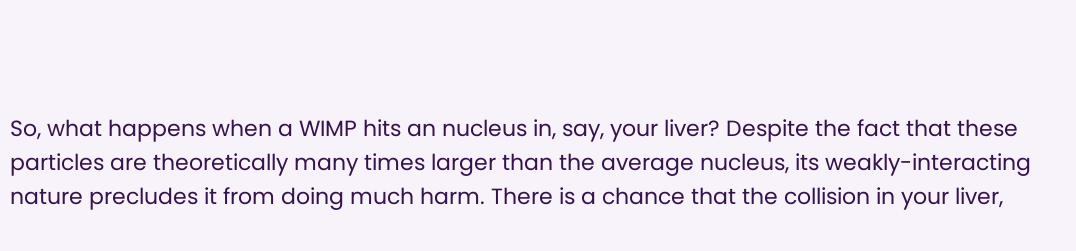So, what happens when a WIMP hits an nucleus in, say, your liver? Despite the fact that these particles are theoretically many times larger than the average nucleus, its weakly-interacting nature precludes it from doing much harm. There is a chance that the collision in your liver,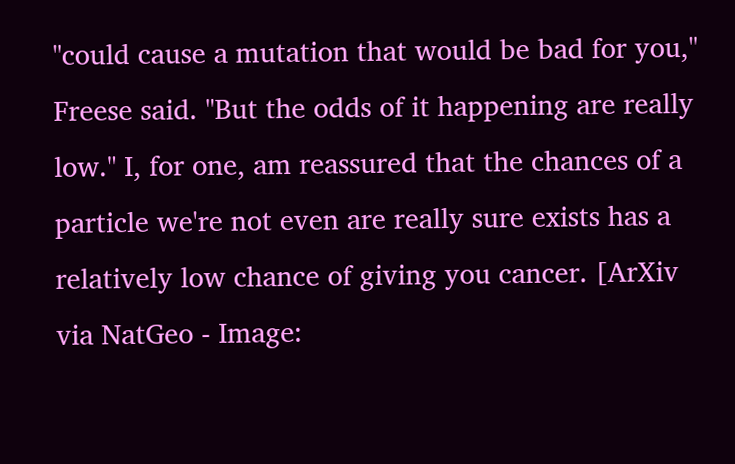"could cause a mutation that would be bad for you," Freese said. "But the odds of it happening are really low." I, for one, am reassured that the chances of a particle we're not even are really sure exists has a relatively low chance of giving you cancer. [ArXiv via NatGeo - Image: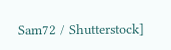Sam72 / Shutterstock]